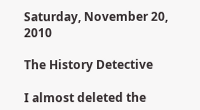Saturday, November 20, 2010

The History Detective

I almost deleted the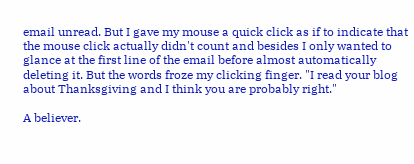email unread. But I gave my mouse a quick click as if to indicate that the mouse click actually didn't count and besides I only wanted to glance at the first line of the email before almost automatically deleting it. But the words froze my clicking finger. "I read your blog about Thanksgiving and I think you are probably right."

A believer.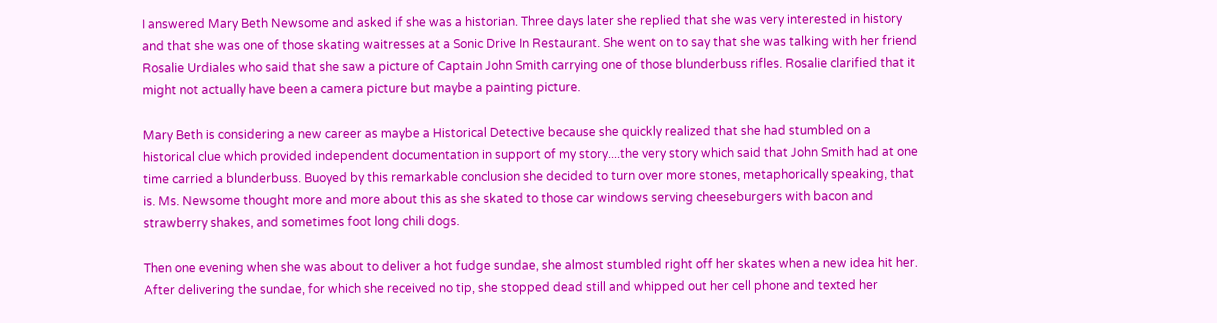I answered Mary Beth Newsome and asked if she was a historian. Three days later she replied that she was very interested in history and that she was one of those skating waitresses at a Sonic Drive In Restaurant. She went on to say that she was talking with her friend Rosalie Urdiales who said that she saw a picture of Captain John Smith carrying one of those blunderbuss rifles. Rosalie clarified that it might not actually have been a camera picture but maybe a painting picture.

Mary Beth is considering a new career as maybe a Historical Detective because she quickly realized that she had stumbled on a historical clue which provided independent documentation in support of my story....the very story which said that John Smith had at one time carried a blunderbuss. Buoyed by this remarkable conclusion she decided to turn over more stones, metaphorically speaking, that is. Ms. Newsome thought more and more about this as she skated to those car windows serving cheeseburgers with bacon and strawberry shakes, and sometimes foot long chili dogs.

Then one evening when she was about to deliver a hot fudge sundae, she almost stumbled right off her skates when a new idea hit her. After delivering the sundae, for which she received no tip, she stopped dead still and whipped out her cell phone and texted her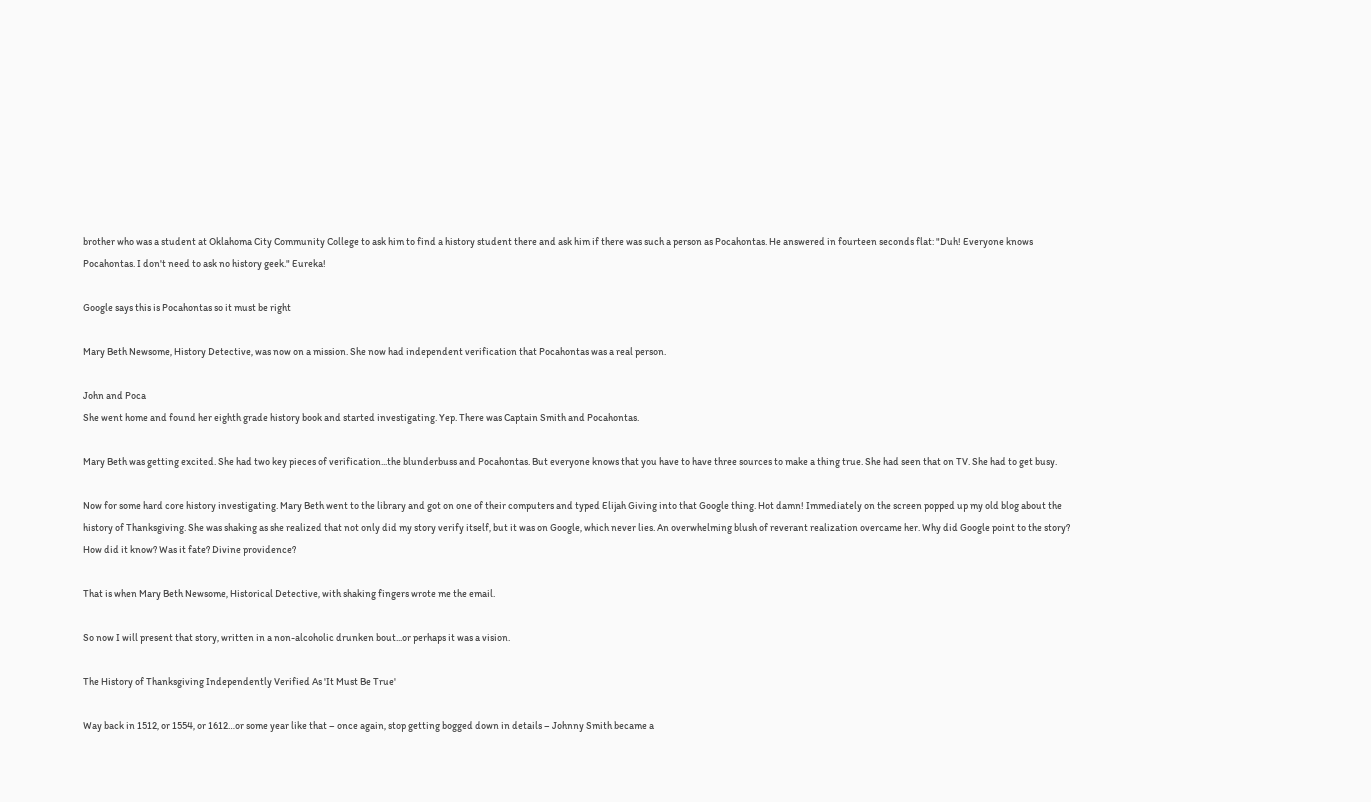brother who was a student at Oklahoma City Community College to ask him to find a history student there and ask him if there was such a person as Pocahontas. He answered in fourteen seconds flat: "Duh! Everyone knows Pocahontas. I don't need to ask no history geek." Eureka!

Google says this is Pocahontas so it must be right

Mary Beth Newsome, History Detective, was now on a mission. She now had independent verification that Pocahontas was a real person.

John and Poca
She went home and found her eighth grade history book and started investigating. Yep. There was Captain Smith and Pocahontas.

Mary Beth was getting excited. She had two key pieces of verification...the blunderbuss and Pocahontas. But everyone knows that you have to have three sources to make a thing true. She had seen that on TV. She had to get busy.

Now for some hard core history investigating. Mary Beth went to the library and got on one of their computers and typed Elijah Giving into that Google thing. Hot damn! Immediately on the screen popped up my old blog about the history of Thanksgiving. She was shaking as she realized that not only did my story verify itself, but it was on Google, which never lies. An overwhelming blush of reverant realization overcame her. Why did Google point to the story? How did it know? Was it fate? Divine providence?

That is when Mary Beth Newsome, Historical Detective, with shaking fingers wrote me the email.

So now I will present that story, written in a non-alcoholic drunken bout...or perhaps it was a vision.

The History of Thanksgiving Independently Verified As 'It Must Be True'

Way back in 1512, or 1554, or 1612…or some year like that – once again, stop getting bogged down in details – Johnny Smith became a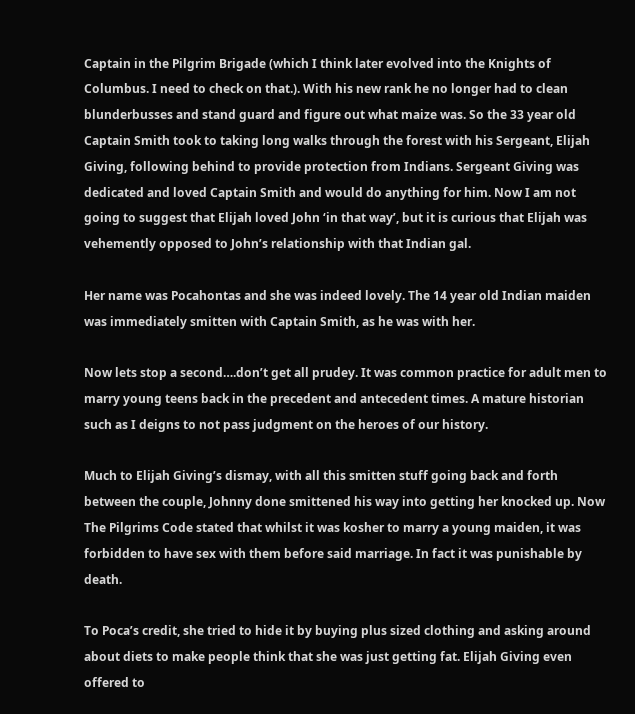Captain in the Pilgrim Brigade (which I think later evolved into the Knights of Columbus. I need to check on that.). With his new rank he no longer had to clean blunderbusses and stand guard and figure out what maize was. So the 33 year old Captain Smith took to taking long walks through the forest with his Sergeant, Elijah Giving, following behind to provide protection from Indians. Sergeant Giving was dedicated and loved Captain Smith and would do anything for him. Now I am not going to suggest that Elijah loved John ‘in that way’, but it is curious that Elijah was vehemently opposed to John’s relationship with that Indian gal.

Her name was Pocahontas and she was indeed lovely. The 14 year old Indian maiden was immediately smitten with Captain Smith, as he was with her.

Now lets stop a second….don’t get all prudey. It was common practice for adult men to marry young teens back in the precedent and antecedent times. A mature historian such as I deigns to not pass judgment on the heroes of our history.

Much to Elijah Giving’s dismay, with all this smitten stuff going back and forth between the couple, Johnny done smittened his way into getting her knocked up. Now The Pilgrims Code stated that whilst it was kosher to marry a young maiden, it was forbidden to have sex with them before said marriage. In fact it was punishable by death.

To Poca’s credit, she tried to hide it by buying plus sized clothing and asking around about diets to make people think that she was just getting fat. Elijah Giving even offered to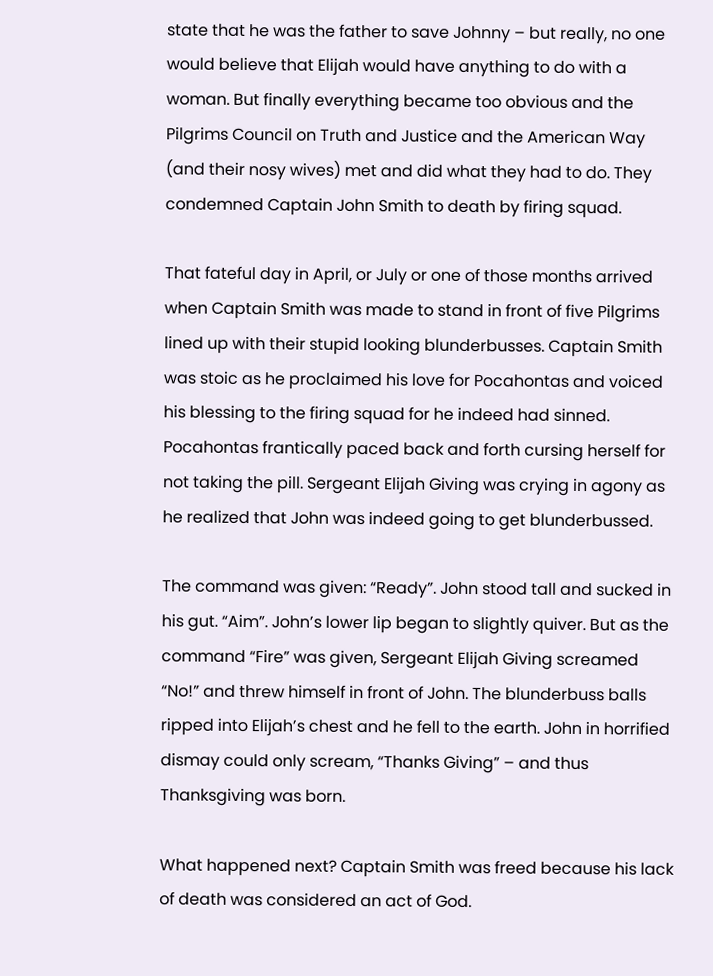state that he was the father to save Johnny – but really, no one would believe that Elijah would have anything to do with a woman. But finally everything became too obvious and the Pilgrims Council on Truth and Justice and the American Way (and their nosy wives) met and did what they had to do. They condemned Captain John Smith to death by firing squad.

That fateful day in April, or July or one of those months arrived when Captain Smith was made to stand in front of five Pilgrims lined up with their stupid looking blunderbusses. Captain Smith was stoic as he proclaimed his love for Pocahontas and voiced his blessing to the firing squad for he indeed had sinned. Pocahontas frantically paced back and forth cursing herself for not taking the pill. Sergeant Elijah Giving was crying in agony as he realized that John was indeed going to get blunderbussed.

The command was given: “Ready”. John stood tall and sucked in his gut. “Aim”. John’s lower lip began to slightly quiver. But as the command “Fire” was given, Sergeant Elijah Giving screamed “No!” and threw himself in front of John. The blunderbuss balls ripped into Elijah’s chest and he fell to the earth. John in horrified dismay could only scream, “Thanks Giving” – and thus Thanksgiving was born.

What happened next? Captain Smith was freed because his lack of death was considered an act of God.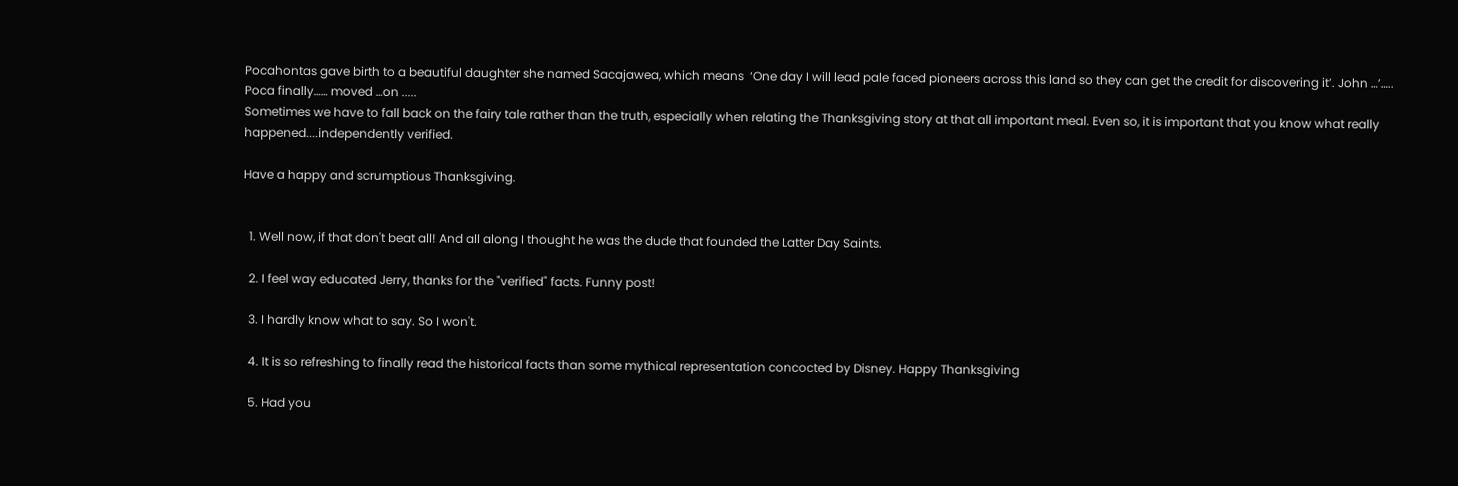Pocahontas gave birth to a beautiful daughter she named Sacajawea, which means  ‘One day I will lead pale faced pioneers across this land so they can get the credit for discovering it’. John …’….. Poca finally…… moved …on .....
Sometimes we have to fall back on the fairy tale rather than the truth, especially when relating the Thanksgiving story at that all important meal. Even so, it is important that you know what really happened....independently verified.

Have a happy and scrumptious Thanksgiving.


  1. Well now, if that don't beat all! And all along I thought he was the dude that founded the Latter Day Saints.

  2. I feel way educated Jerry, thanks for the "verified" facts. Funny post!

  3. I hardly know what to say. So I won't.

  4. It is so refreshing to finally read the historical facts than some mythical representation concocted by Disney. Happy Thanksgiving

  5. Had you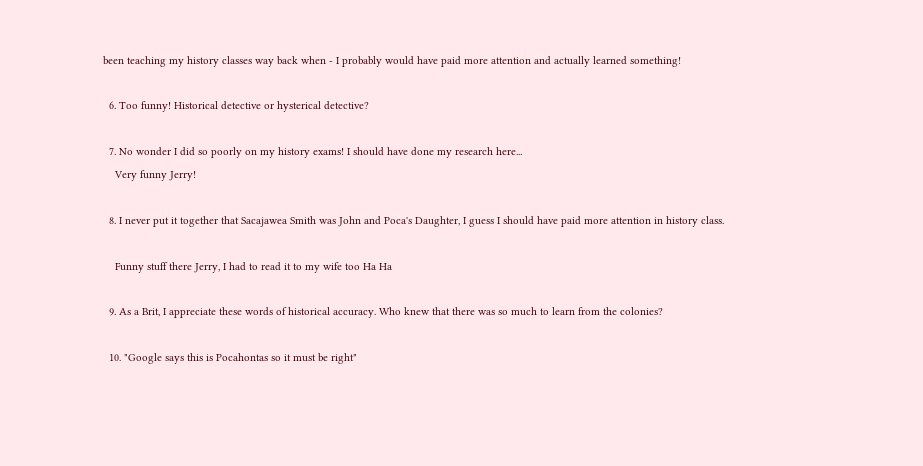been teaching my history classes way back when - I probably would have paid more attention and actually learned something!

  6. Too funny! Historical detective or hysterical detective?

  7. No wonder I did so poorly on my history exams! I should have done my research here...
    Very funny Jerry!

  8. I never put it together that Sacajawea Smith was John and Poca's Daughter, I guess I should have paid more attention in history class.

    Funny stuff there Jerry, I had to read it to my wife too Ha Ha

  9. As a Brit, I appreciate these words of historical accuracy. Who knew that there was so much to learn from the colonies?

  10. "Google says this is Pocahontas so it must be right"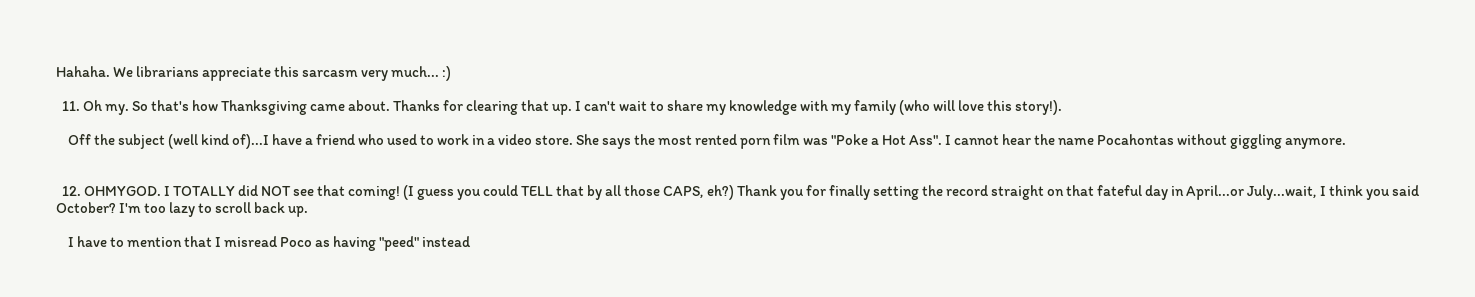Hahaha. We librarians appreciate this sarcasm very much... :)

  11. Oh my. So that's how Thanksgiving came about. Thanks for clearing that up. I can't wait to share my knowledge with my family (who will love this story!).

    Off the subject (well kind of)...I have a friend who used to work in a video store. She says the most rented porn film was "Poke a Hot Ass". I cannot hear the name Pocahontas without giggling anymore.


  12. OHMYGOD. I TOTALLY did NOT see that coming! (I guess you could TELL that by all those CAPS, eh?) Thank you for finally setting the record straight on that fateful day in April...or July...wait, I think you said October? I'm too lazy to scroll back up.

    I have to mention that I misread Poco as having "peed" instead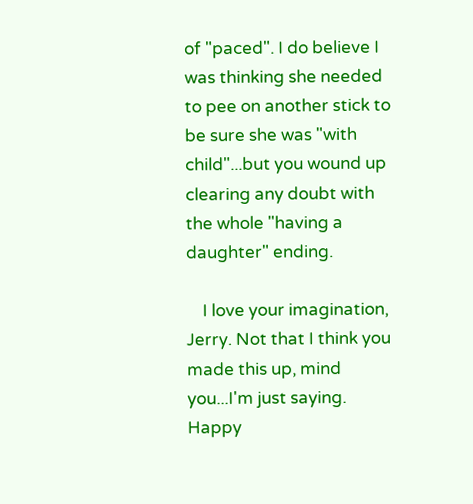of "paced". I do believe I was thinking she needed to pee on another stick to be sure she was "with child"...but you wound up clearing any doubt with the whole "having a daughter" ending.

    I love your imagination, Jerry. Not that I think you made this up, mind you...I'm just saying. Happy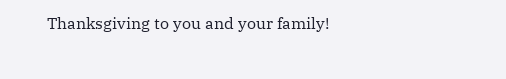Thanksgiving to you and your family!